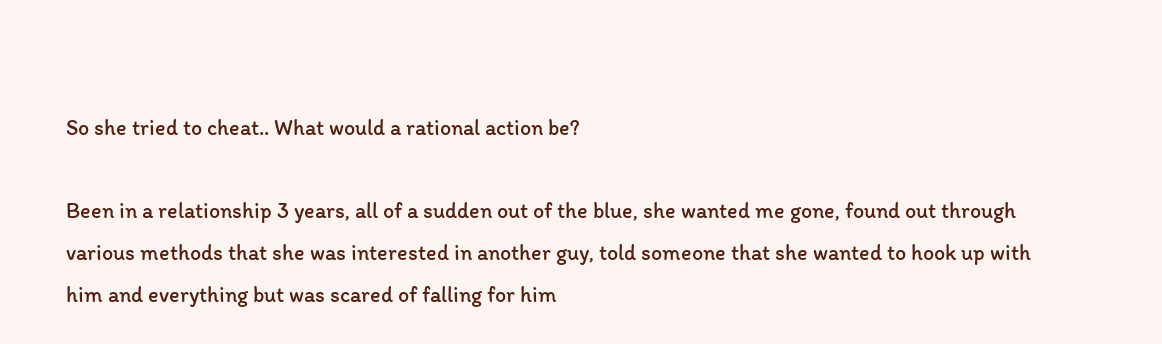So she tried to cheat.. What would a rational action be?

Been in a relationship 3 years, all of a sudden out of the blue, she wanted me gone, found out through various methods that she was interested in another guy, told someone that she wanted to hook up with him and everything but was scared of falling for him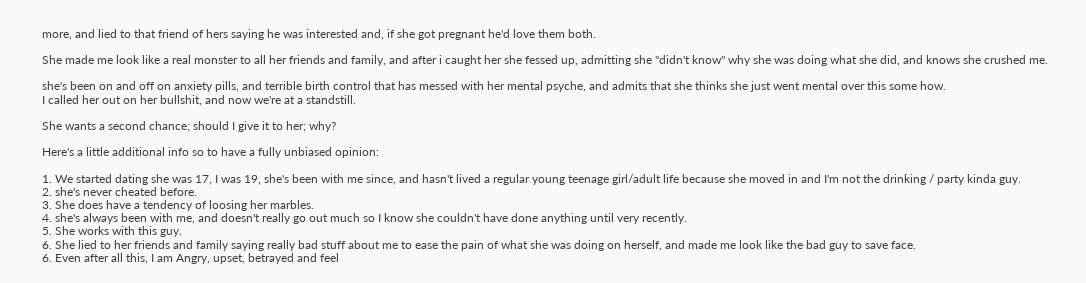more, and lied to that friend of hers saying he was interested and, if she got pregnant he'd love them both.

She made me look like a real monster to all her friends and family, and after i caught her she fessed up, admitting she "didn't know" why she was doing what she did, and knows she crushed me.

she's been on and off on anxiety pills, and terrible birth control that has messed with her mental psyche, and admits that she thinks she just went mental over this some how.
I called her out on her bullshit, and now we're at a standstill.

She wants a second chance; should I give it to her; why?

Here's a little additional info so to have a fully unbiased opinion:

1. We started dating she was 17, I was 19, she's been with me since, and hasn't lived a regular young teenage girl/adult life because she moved in and I'm not the drinking / party kinda guy.
2. she's never cheated before.
3. She does have a tendency of loosing her marbles.
4. she's always been with me, and doesn't really go out much so I know she couldn't have done anything until very recently.
5. She works with this guy.
6. She lied to her friends and family saying really bad stuff about me to ease the pain of what she was doing on herself, and made me look like the bad guy to save face.
6. Even after all this, I am Angry, upset, betrayed and feel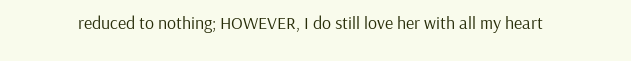reduced to nothing; HOWEVER, I do still love her with all my heart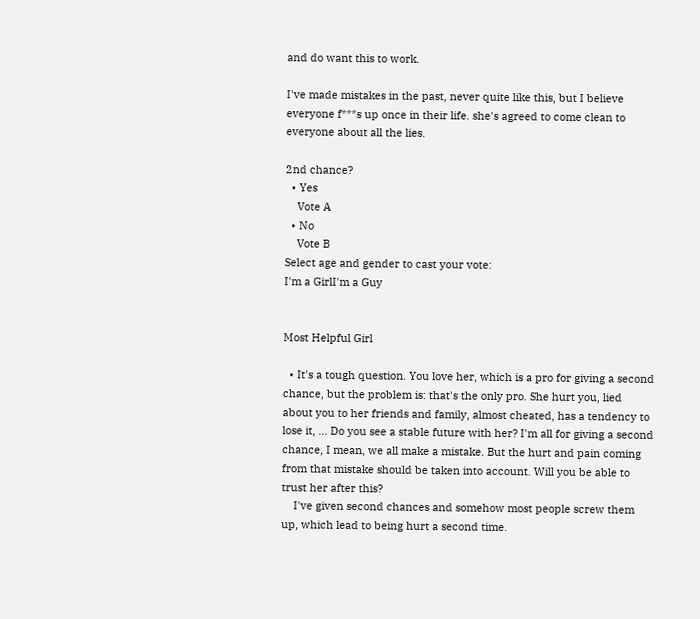and do want this to work.

I've made mistakes in the past, never quite like this, but I believe everyone f***s up once in their life. she's agreed to come clean to everyone about all the lies.

2nd chance?
  • Yes
    Vote A
  • No
    Vote B
Select age and gender to cast your vote:
I'm a GirlI'm a Guy


Most Helpful Girl

  • It's a tough question. You love her, which is a pro for giving a second chance, but the problem is: that's the only pro. She hurt you, lied about you to her friends and family, almost cheated, has a tendency to lose it, ... Do you see a stable future with her? I'm all for giving a second chance, I mean, we all make a mistake. But the hurt and pain coming from that mistake should be taken into account. Will you be able to trust her after this?
    I've given second chances and somehow most people screw them up, which lead to being hurt a second time.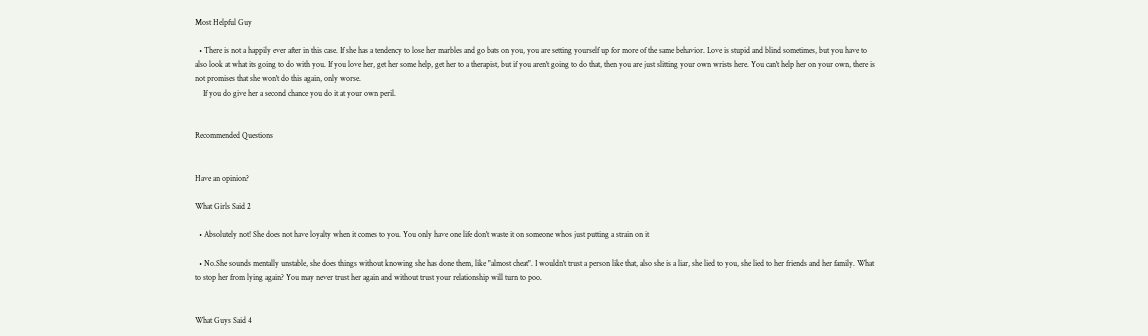Most Helpful Guy

  • There is not a happily ever after in this case. If she has a tendency to lose her marbles and go bats on you, you are setting yourself up for more of the same behavior. Love is stupid and blind sometimes, but you have to also look at what its going to do with you. If you love her, get her some help, get her to a therapist, but if you aren't going to do that, then you are just slitting your own wrists here. You can't help her on your own, there is not promises that she won't do this again, only worse.
    If you do give her a second chance you do it at your own peril.


Recommended Questions


Have an opinion?

What Girls Said 2

  • Absolutely not! She does not have loyalty when it comes to you. You only have one life don't waste it on someone whos just putting a strain on it

  • No.She sounds mentally unstable, she does things without knowing she has done them, like "almost cheat". I wouldn't trust a person like that, also she is a liar, she lied to you, she lied to her friends and her family. What to stop her from lying again? You may never trust her again and without trust your relationship will turn to poo.


What Guys Said 4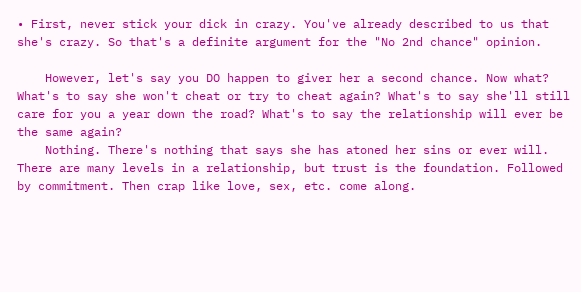• First, never stick your dick in crazy. You've already described to us that she's crazy. So that's a definite argument for the "No 2nd chance" opinion.

    However, let's say you DO happen to giver her a second chance. Now what? What's to say she won't cheat or try to cheat again? What's to say she'll still care for you a year down the road? What's to say the relationship will ever be the same again?
    Nothing. There's nothing that says she has atoned her sins or ever will. There are many levels in a relationship, but trust is the foundation. Followed by commitment. Then crap like love, sex, etc. come along.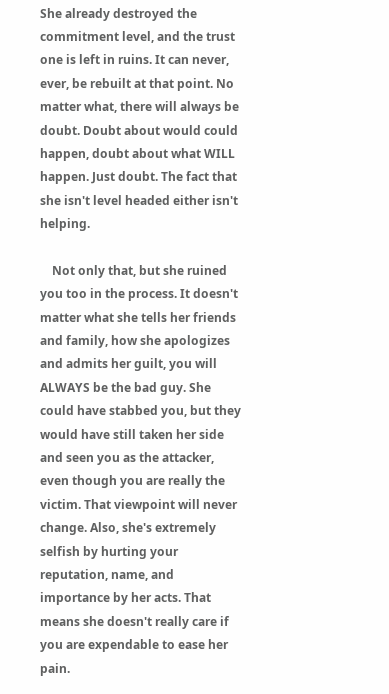She already destroyed the commitment level, and the trust one is left in ruins. It can never, ever, be rebuilt at that point. No matter what, there will always be doubt. Doubt about would could happen, doubt about what WILL happen. Just doubt. The fact that she isn't level headed either isn't helping.

    Not only that, but she ruined you too in the process. It doesn't matter what she tells her friends and family, how she apologizes and admits her guilt, you will ALWAYS be the bad guy. She could have stabbed you, but they would have still taken her side and seen you as the attacker, even though you are really the victim. That viewpoint will never change. Also, she's extremely selfish by hurting your reputation, name, and importance by her acts. That means she doesn't really care if you are expendable to ease her pain.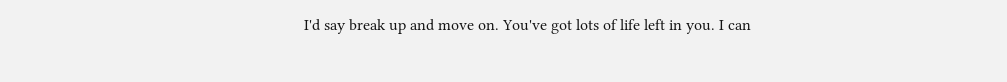I'd say break up and move on. You've got lots of life left in you. I can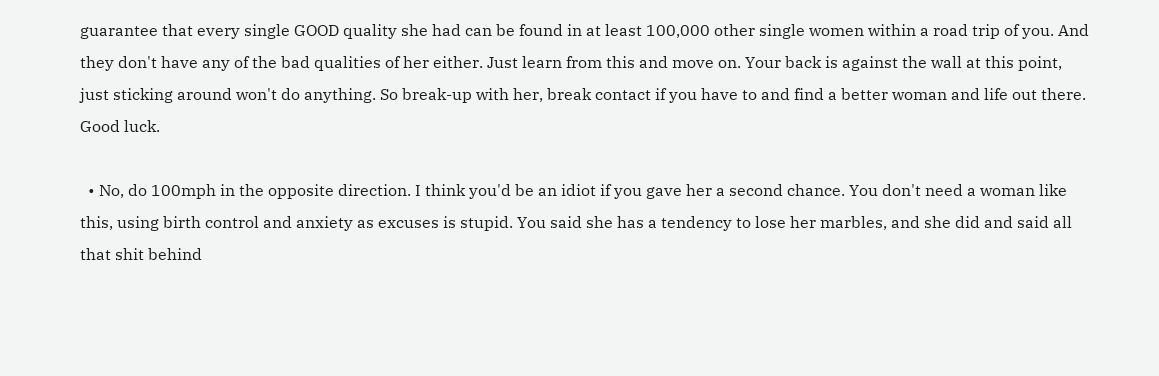guarantee that every single GOOD quality she had can be found in at least 100,000 other single women within a road trip of you. And they don't have any of the bad qualities of her either. Just learn from this and move on. Your back is against the wall at this point, just sticking around won't do anything. So break-up with her, break contact if you have to and find a better woman and life out there. Good luck.

  • No, do 100mph in the opposite direction. I think you'd be an idiot if you gave her a second chance. You don't need a woman like this, using birth control and anxiety as excuses is stupid. You said she has a tendency to lose her marbles, and she did and said all that shit behind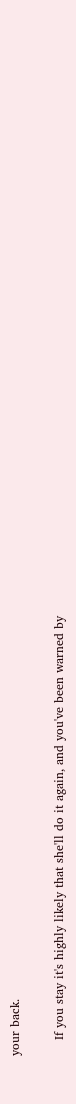your back.

    If you stay it's highly likely that she'll do it again, and you've been warned by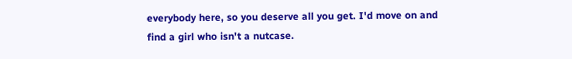everybody here, so you deserve all you get. I'd move on and find a girl who isn't a nutcase.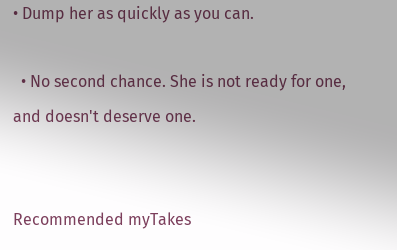• Dump her as quickly as you can.

  • No second chance. She is not ready for one, and doesn't deserve one.


Recommended myTakes